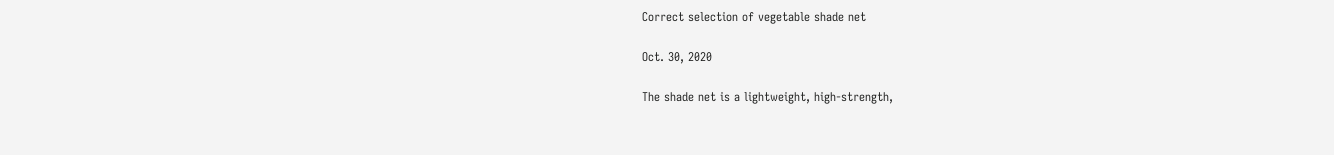Correct selection of vegetable shade net

Oct. 30, 2020

The shade net is a lightweight, high-strength,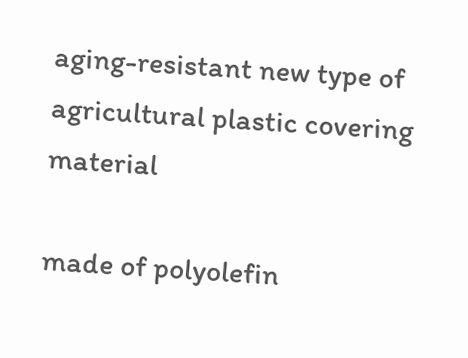aging-resistant new type of agricultural plastic covering material

made of polyolefin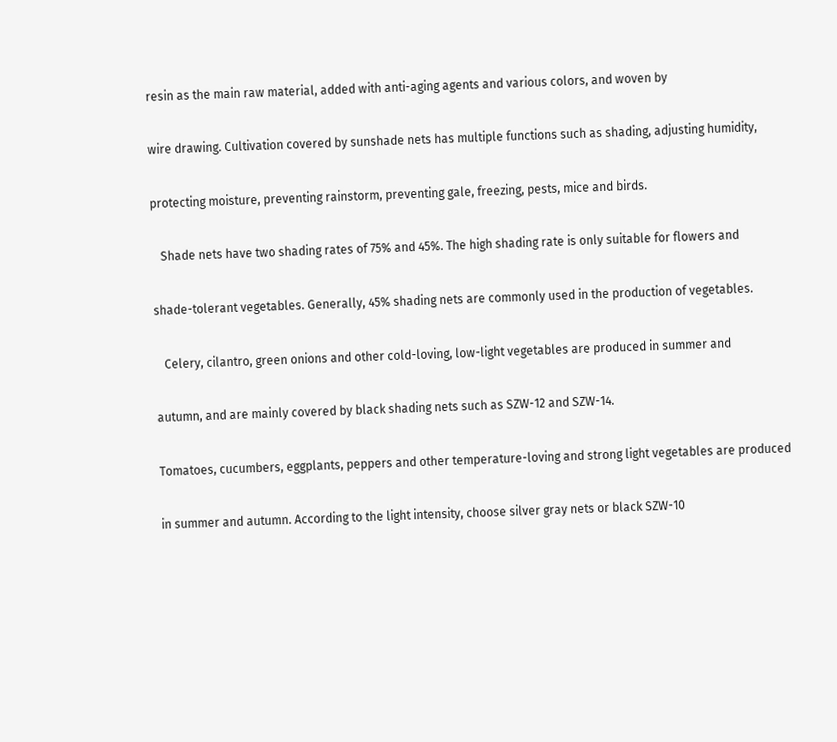resin as the main raw material, added with anti-aging agents and various colors, and woven by

wire drawing. Cultivation covered by sunshade nets has multiple functions such as shading, adjusting humidity,

protecting moisture, preventing rainstorm, preventing gale, freezing, pests, mice and birds.

   Shade nets have two shading rates of 75% and 45%. The high shading rate is only suitable for flowers and

shade-tolerant vegetables. Generally, 45% shading nets are commonly used in the production of vegetables.

   Celery, cilantro, green onions and other cold-loving, low-light vegetables are produced in summer and

autumn, and are mainly covered by black shading nets such as SZW-12 and SZW-14.

Tomatoes, cucumbers, eggplants, peppers and other temperature-loving and strong light vegetables are produced

in summer and autumn. According to the light intensity, choose silver gray nets or black SZW-10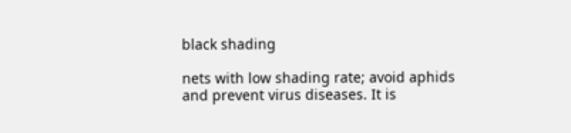black shading

nets with low shading rate; avoid aphids and prevent virus diseases. It is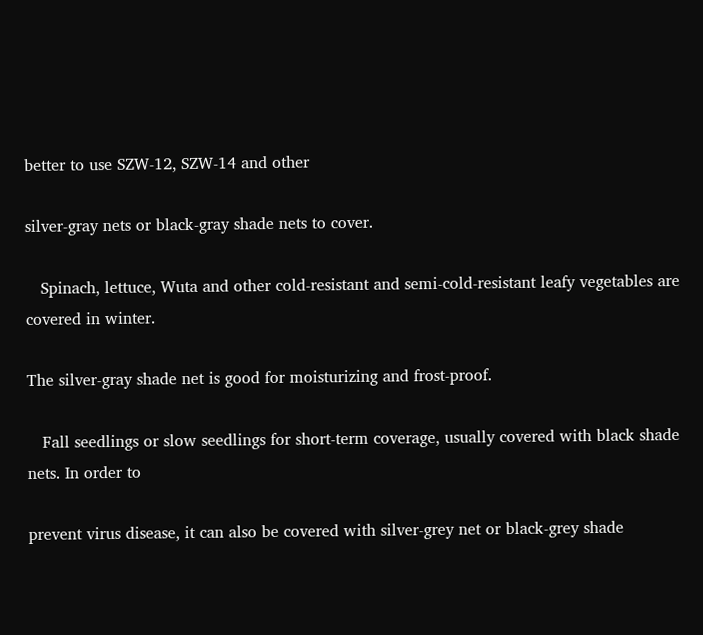better to use SZW-12, SZW-14 and other

silver-gray nets or black-gray shade nets to cover.

   Spinach, lettuce, Wuta and other cold-resistant and semi-cold-resistant leafy vegetables are covered in winter.

The silver-gray shade net is good for moisturizing and frost-proof.

   Fall seedlings or slow seedlings for short-term coverage, usually covered with black shade nets. In order to

prevent virus disease, it can also be covered with silver-grey net or black-grey shade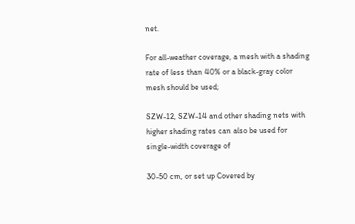net.

For all-weather coverage, a mesh with a shading rate of less than 40% or a black-gray color mesh should be used;

SZW-12, SZW-14 and other shading nets with higher shading rates can also be used for single-width coverage of

30-50 cm, or set up Covered by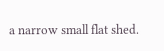a narrow small flat shed.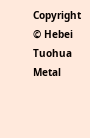Copyright © Hebei Tuohua Metal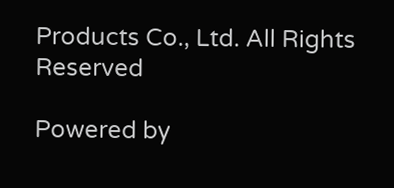Products Co., Ltd. All Rights Reserved

Powered by